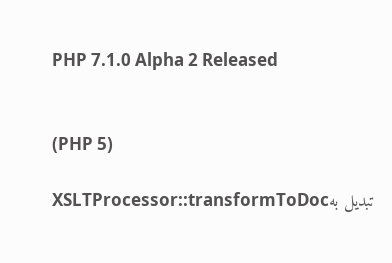PHP 7.1.0 Alpha 2 Released


(PHP 5)

XSLTProcessor::transformToDocتبدیل به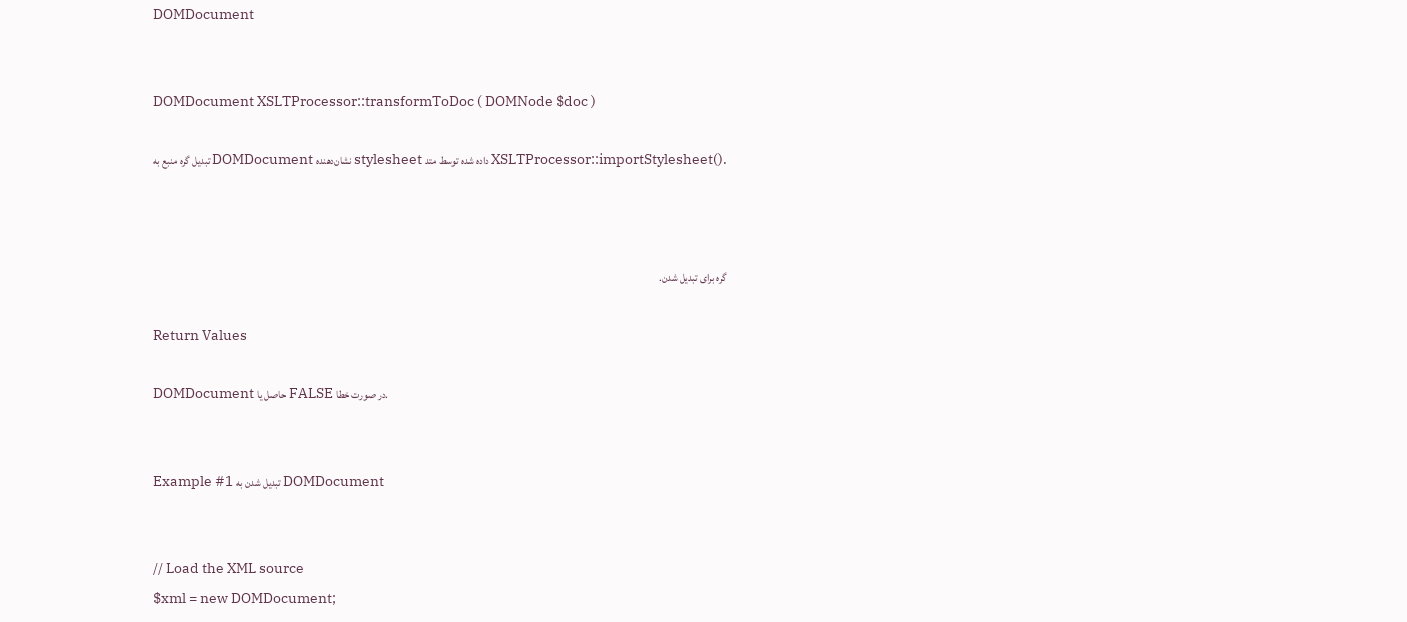DOMDocument


DOMDocument XSLTProcessor::transformToDoc ( DOMNode $doc )

تبدیل گره منبع به DOMDocument نشان‌دهنده stylesheet داده شده توسط متد XSLTProcessor::importStylesheet().



گره برای تبدیل شدن.

Return Values

DOMDocument حاصل یا FALSE در صورت خطا.


Example #1 تبدیل شدن به DOMDocument


// Load the XML source
$xml = new DOMDocument;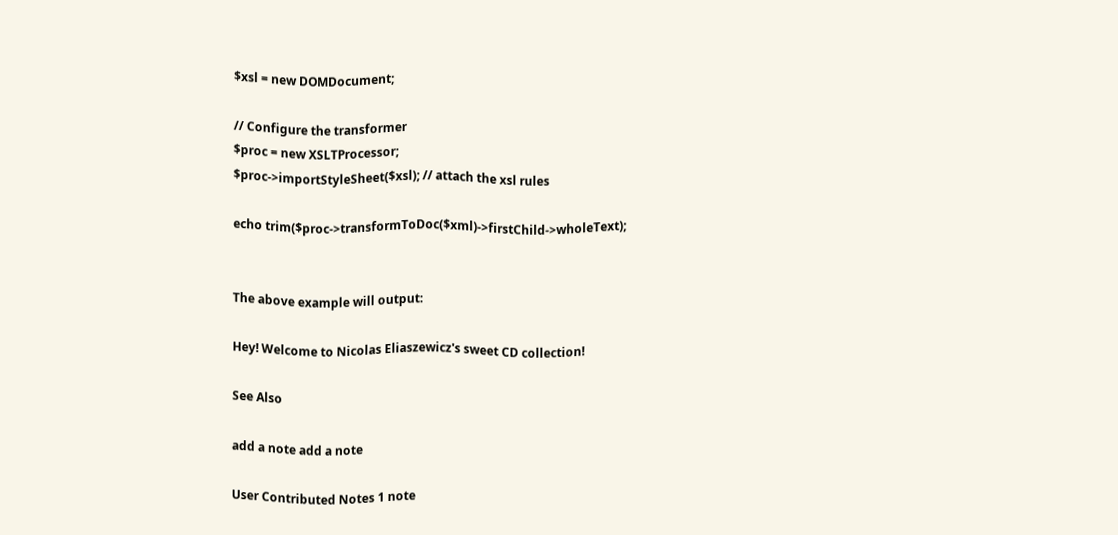$xsl = new DOMDocument;

// Configure the transformer
$proc = new XSLTProcessor;
$proc->importStyleSheet($xsl); // attach the xsl rules

echo trim($proc->transformToDoc($xml)->firstChild->wholeText);


The above example will output:

Hey! Welcome to Nicolas Eliaszewicz's sweet CD collection!

See Also

add a note add a note

User Contributed Notes 1 note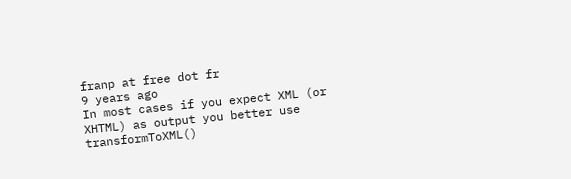franp at free dot fr
9 years ago
In most cases if you expect XML (or XHTML) as output you better use transformToXML()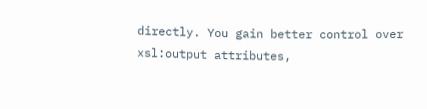directly. You gain better control over xsl:output attributes,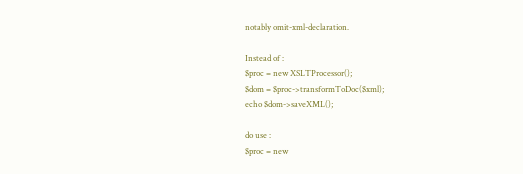notably omit-xml-declaration.

Instead of :
$proc = new XSLTProcessor();
$dom = $proc->transformToDoc($xml);
echo $dom->saveXML();

do use :
$proc = new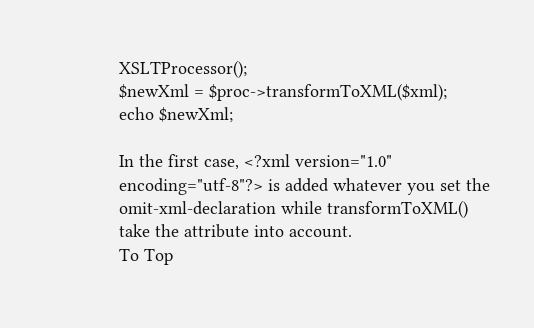XSLTProcessor();
$newXml = $proc->transformToXML($xml);
echo $newXml;

In the first case, <?xml version="1.0" encoding="utf-8"?> is added whatever you set the omit-xml-declaration while transformToXML() take the attribute into account.
To Top